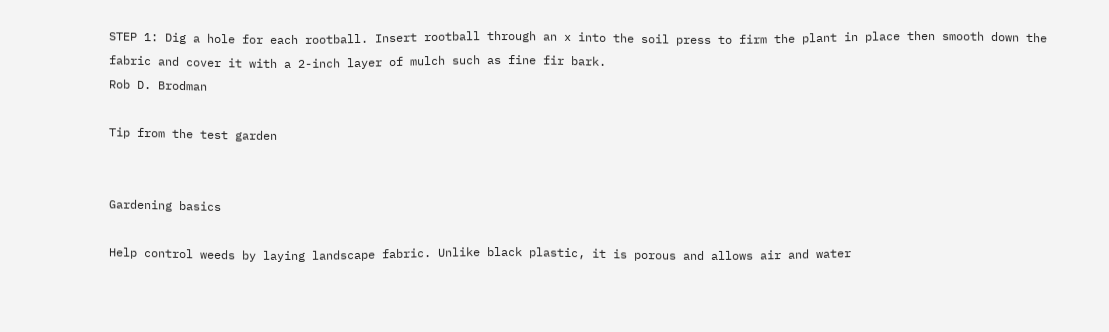STEP 1: Dig a hole for each rootball. Insert rootball through an x into the soil press to firm the plant in place then smooth down the fabric and cover it with a 2-inch layer of mulch such as fine fir bark.
Rob D. Brodman

Tip from the test garden


Gardening basics

Help control weeds by laying landscape fabric. Unlike black plastic, it is porous and allows air and water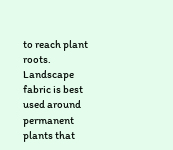to reach plant roots. Landscape fabric is best used around permanent plants that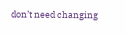don’t need changing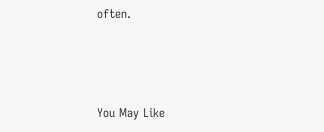often.



You May Like